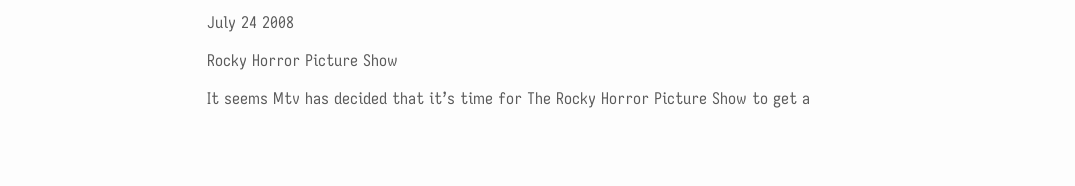July 24 2008

Rocky Horror Picture Show

It seems Mtv has decided that it’s time for The Rocky Horror Picture Show to get a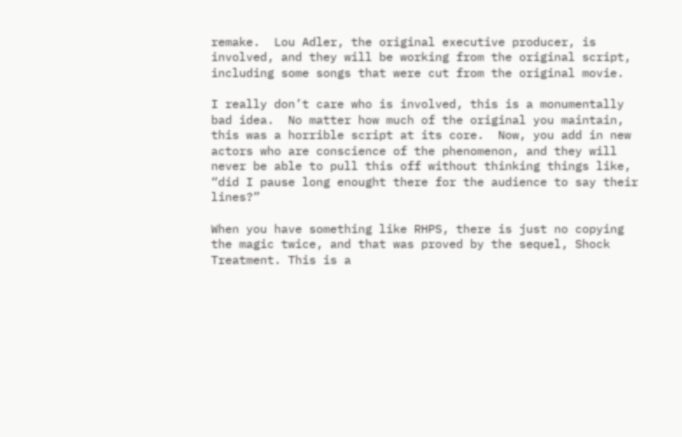remake.  Lou Adler, the original executive producer, is involved, and they will be working from the original script, including some songs that were cut from the original movie.

I really don’t care who is involved, this is a monumentally bad idea.  No matter how much of the original you maintain, this was a horrible script at its core.  Now, you add in new actors who are conscience of the phenomenon, and they will never be able to pull this off without thinking things like, “did I pause long enought there for the audience to say their lines?”

When you have something like RHPS, there is just no copying the magic twice, and that was proved by the sequel, Shock Treatment. This is a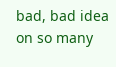bad, bad idea on so many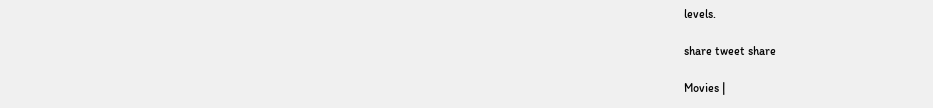levels.

share tweet share

Movies |